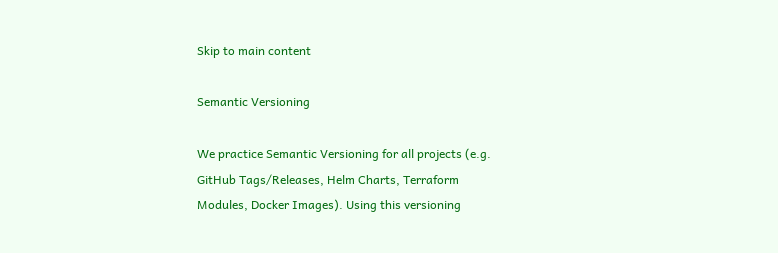Skip to main content

Semantic Versioning

We practice Semantic Versioning for all projects (e.g. GitHub Tags/Releases, Helm Charts, Terraform Modules, Docker Images). Using this versioning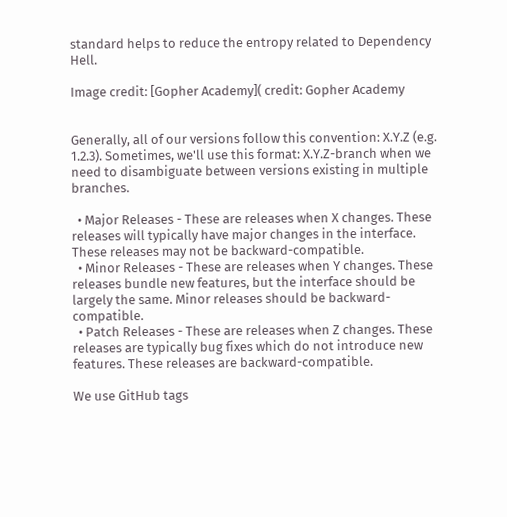standard helps to reduce the entropy related to Dependency Hell.

Image credit: [Gopher Academy]( credit: Gopher Academy


Generally, all of our versions follow this convention: X.Y.Z (e.g. 1.2.3). Sometimes, we'll use this format: X.Y.Z-branch when we need to disambiguate between versions existing in multiple branches.

  • Major Releases - These are releases when X changes. These releases will typically have major changes in the interface. These releases may not be backward-compatible.
  • Minor Releases - These are releases when Y changes. These releases bundle new features, but the interface should be largely the same. Minor releases should be backward-compatible.
  • Patch Releases - These are releases when Z changes. These releases are typically bug fixes which do not introduce new features. These releases are backward-compatible.

We use GitHub tags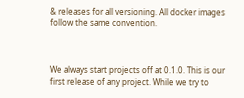& releases for all versioning. All docker images follow the same convention.



We always start projects off at 0.1.0. This is our first release of any project. While we try to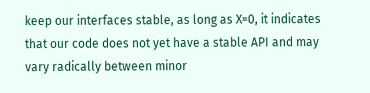keep our interfaces stable, as long as X=0, it indicates that our code does not yet have a stable API and may vary radically between minor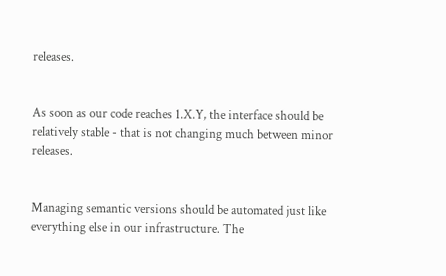releases.


As soon as our code reaches 1.X.Y, the interface should be relatively stable - that is not changing much between minor releases.


Managing semantic versions should be automated just like everything else in our infrastructure. The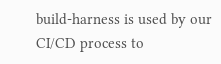build-harness is used by our CI/CD process to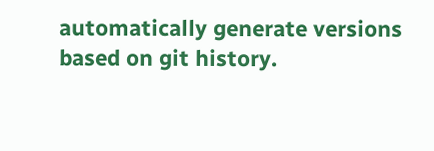automatically generate versions based on git history.